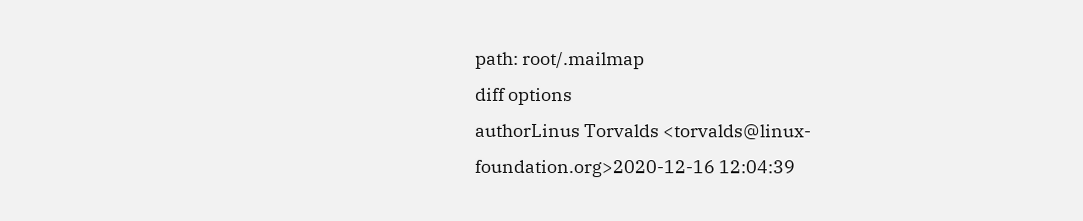path: root/.mailmap
diff options
authorLinus Torvalds <torvalds@linux-foundation.org>2020-12-16 12:04:39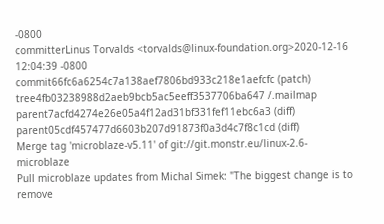-0800
committerLinus Torvalds <torvalds@linux-foundation.org>2020-12-16 12:04:39 -0800
commit66fc6a6254c7a138aef7806bd933c218e1aefcfc (patch)
tree4fb03238988d2aeb9bcb5ac5eeff3537706ba647 /.mailmap
parent7acfd4274e26e05a4f12ad31bf331fef11ebc6a3 (diff)
parent05cdf457477d6603b207d91873f0a3d4c7f8c1cd (diff)
Merge tag 'microblaze-v5.11' of git://git.monstr.eu/linux-2.6-microblaze
Pull microblaze updates from Michal Simek: "The biggest change is to remove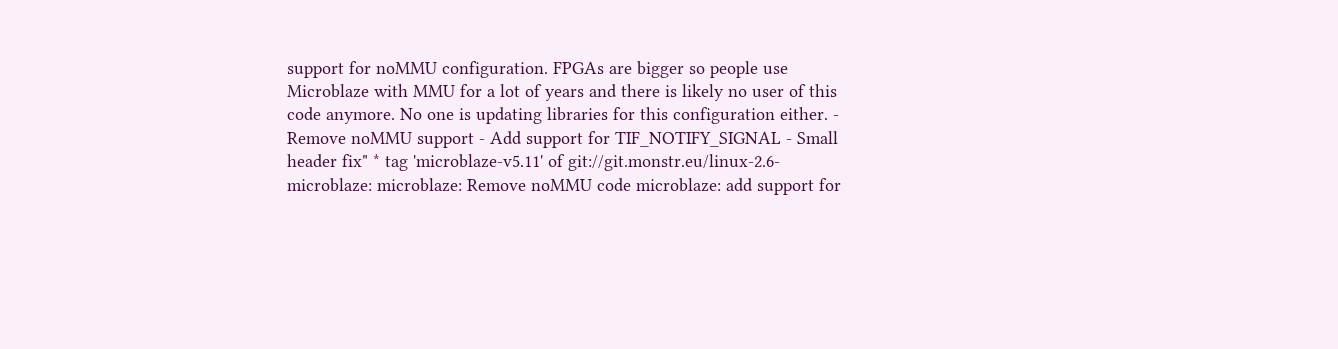support for noMMU configuration. FPGAs are bigger so people use Microblaze with MMU for a lot of years and there is likely no user of this code anymore. No one is updating libraries for this configuration either. - Remove noMMU support - Add support for TIF_NOTIFY_SIGNAL - Small header fix" * tag 'microblaze-v5.11' of git://git.monstr.eu/linux-2.6-microblaze: microblaze: Remove noMMU code microblaze: add support for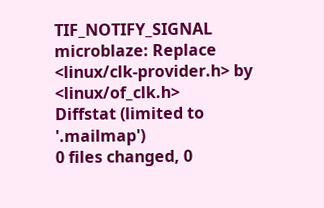TIF_NOTIFY_SIGNAL microblaze: Replace <linux/clk-provider.h> by <linux/of_clk.h>
Diffstat (limited to '.mailmap')
0 files changed, 0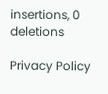insertions, 0 deletions

Privacy Policy